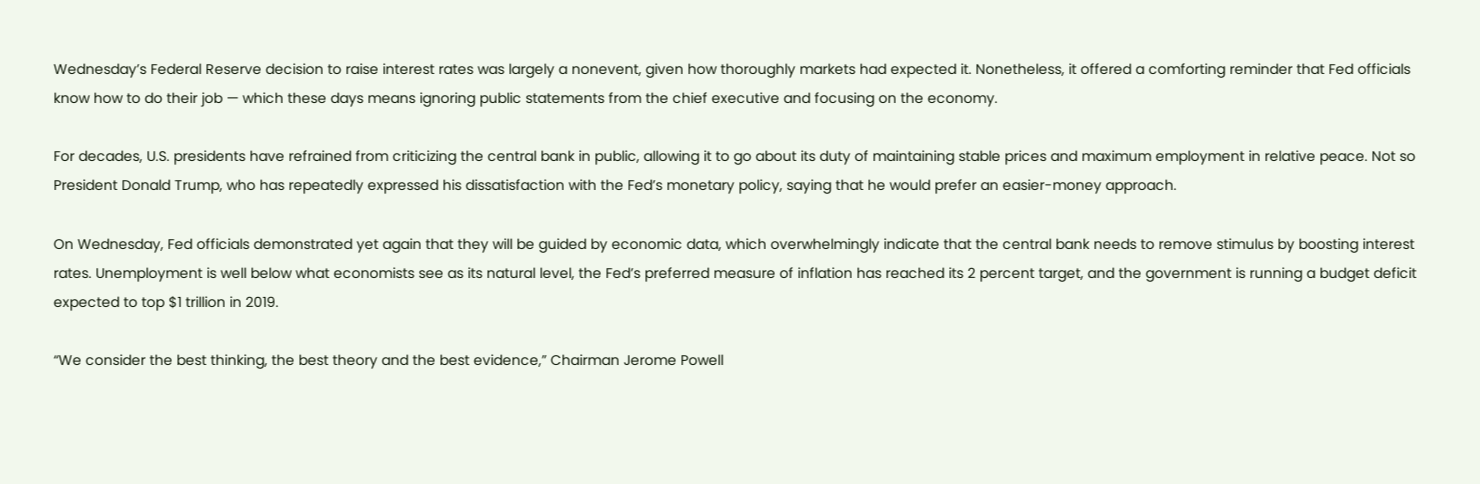Wednesday’s Federal Reserve decision to raise interest rates was largely a nonevent, given how thoroughly markets had expected it. Nonetheless, it offered a comforting reminder that Fed officials know how to do their job — which these days means ignoring public statements from the chief executive and focusing on the economy.

For decades, U.S. presidents have refrained from criticizing the central bank in public, allowing it to go about its duty of maintaining stable prices and maximum employment in relative peace. Not so President Donald Trump, who has repeatedly expressed his dissatisfaction with the Fed’s monetary policy, saying that he would prefer an easier-money approach.

On Wednesday, Fed officials demonstrated yet again that they will be guided by economic data, which overwhelmingly indicate that the central bank needs to remove stimulus by boosting interest rates. Unemployment is well below what economists see as its natural level, the Fed’s preferred measure of inflation has reached its 2 percent target, and the government is running a budget deficit expected to top $1 trillion in 2019.

“We consider the best thinking, the best theory and the best evidence,” Chairman Jerome Powell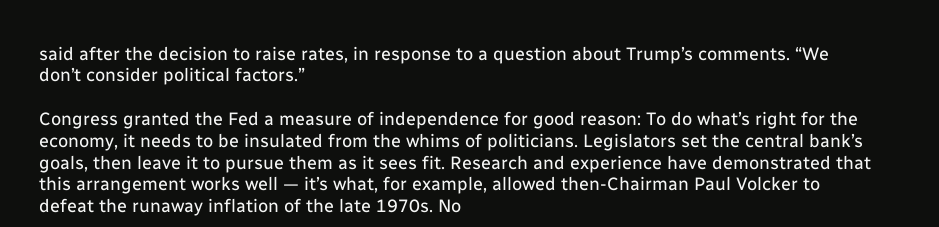said after the decision to raise rates, in response to a question about Trump’s comments. “We don’t consider political factors.”

Congress granted the Fed a measure of independence for good reason: To do what’s right for the economy, it needs to be insulated from the whims of politicians. Legislators set the central bank’s goals, then leave it to pursue them as it sees fit. Research and experience have demonstrated that this arrangement works well — it’s what, for example, allowed then-Chairman Paul Volcker to defeat the runaway inflation of the late 1970s. No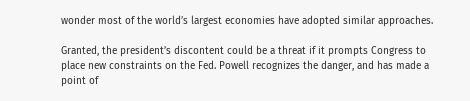wonder most of the world’s largest economies have adopted similar approaches.

Granted, the president’s discontent could be a threat if it prompts Congress to place new constraints on the Fed. Powell recognizes the danger, and has made a point of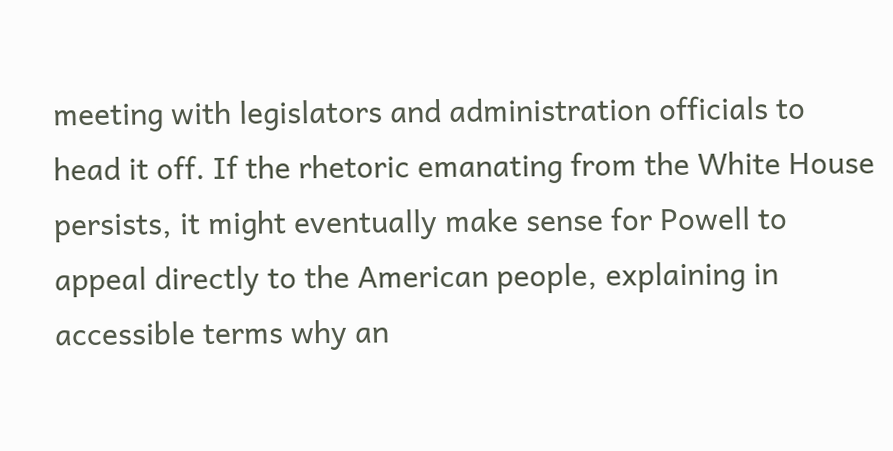meeting with legislators and administration officials to head it off. If the rhetoric emanating from the White House persists, it might eventually make sense for Powell to appeal directly to the American people, explaining in accessible terms why an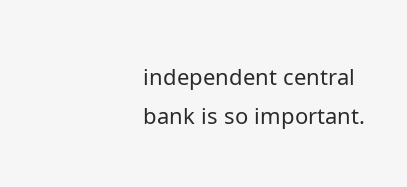independent central bank is so important.